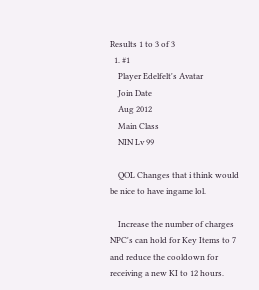Results 1 to 3 of 3
  1. #1
    Player Edelfelt's Avatar
    Join Date
    Aug 2012
    Main Class
    NIN Lv 99

    QOL Changes that i think would be nice to have ingame lol.

    Increase the number of charges NPC's can hold for Key Items to 7 and reduce the cooldown for receiving a new KI to 12 hours.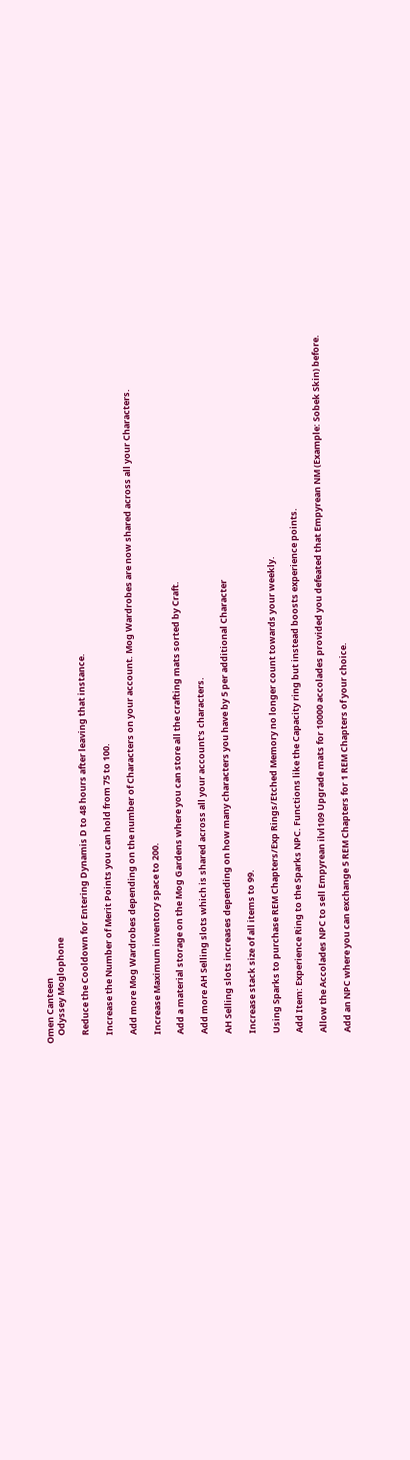Omen Canteen
    Odyssey Moglophone

    Reduce the Cooldown for Entering Dynamis D to 48 hours after leaving that instance.

    Increase the Number of Merit Points you can hold from 75 to 100.

    Add more Mog Wardrobes depending on the number of Characters on your account. Mog Wardrobes are now shared across all your Characters.

    Increase Maximum inventory space to 200.

    Add a material storage on the Mog Gardens where you can store all the crafting mats sorted by Craft.

    Add more AH Selling slots which is shared across all your account's characters.

    AH Selling slots increases depending on how many characters you have by 5 per additional Character

    Increase stack size of all items to 99.

    Using Sparks to purchase REM Chapters/Exp Rings/Etched Memory no longer count towards your weekly.

    Add Item: Experience Ring to the Sparks NPC. Functions like the Capacity ring but instead boosts experience points.

    Allow the Accolades NPC to sell Empyrean ilvl109 Upgrade mats for 10000 accolades provided you defeated that Empyrean NM (Example: Sobek Skin) before.

    Add an NPC where you can exchange 5 REM Chapters for 1 REM Chapters of your choice.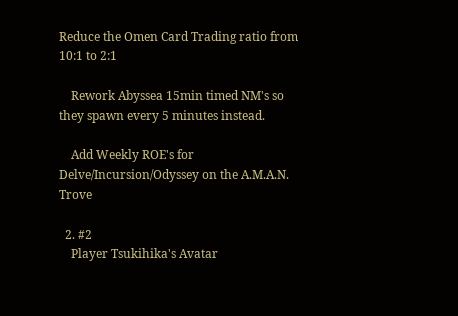Reduce the Omen Card Trading ratio from 10:1 to 2:1

    Rework Abyssea 15min timed NM's so they spawn every 5 minutes instead.

    Add Weekly ROE's for Delve/Incursion/Odyssey on the A.M.A.N. Trove

  2. #2
    Player Tsukihika's Avatar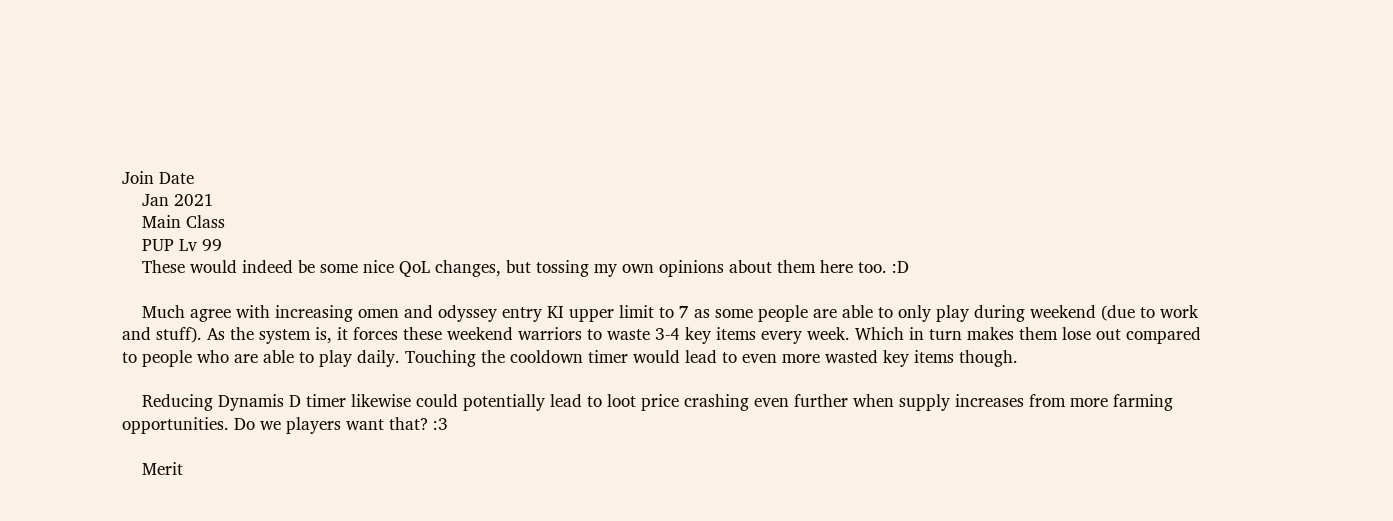Join Date
    Jan 2021
    Main Class
    PUP Lv 99
    These would indeed be some nice QoL changes, but tossing my own opinions about them here too. :D

    Much agree with increasing omen and odyssey entry KI upper limit to 7 as some people are able to only play during weekend (due to work and stuff). As the system is, it forces these weekend warriors to waste 3-4 key items every week. Which in turn makes them lose out compared to people who are able to play daily. Touching the cooldown timer would lead to even more wasted key items though.

    Reducing Dynamis D timer likewise could potentially lead to loot price crashing even further when supply increases from more farming opportunities. Do we players want that? :3

    Merit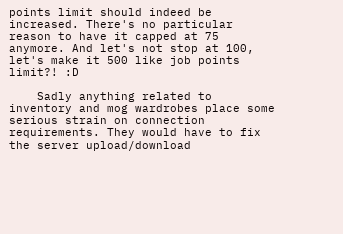points limit should indeed be increased. There's no particular reason to have it capped at 75 anymore. And let's not stop at 100, let's make it 500 like job points limit?! :D

    Sadly anything related to inventory and mog wardrobes place some serious strain on connection requirements. They would have to fix the server upload/download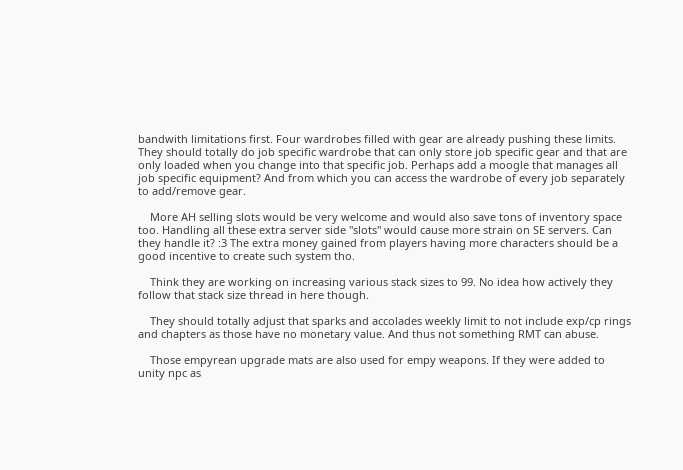bandwith limitations first. Four wardrobes filled with gear are already pushing these limits. They should totally do job specific wardrobe that can only store job specific gear and that are only loaded when you change into that specific job. Perhaps add a moogle that manages all job specific equipment? And from which you can access the wardrobe of every job separately to add/remove gear.

    More AH selling slots would be very welcome and would also save tons of inventory space too. Handling all these extra server side "slots" would cause more strain on SE servers. Can they handle it? :3 The extra money gained from players having more characters should be a good incentive to create such system tho.

    Think they are working on increasing various stack sizes to 99. No idea how actively they follow that stack size thread in here though.

    They should totally adjust that sparks and accolades weekly limit to not include exp/cp rings and chapters as those have no monetary value. And thus not something RMT can abuse.

    Those empyrean upgrade mats are also used for empy weapons. If they were added to unity npc as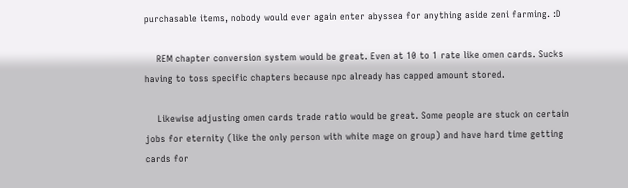purchasable items, nobody would ever again enter abyssea for anything aside zeni farming. :D

    REM chapter conversion system would be great. Even at 10 to 1 rate like omen cards. Sucks having to toss specific chapters because npc already has capped amount stored.

    Likewise adjusting omen cards trade ratio would be great. Some people are stuck on certain jobs for eternity (like the only person with white mage on group) and have hard time getting cards for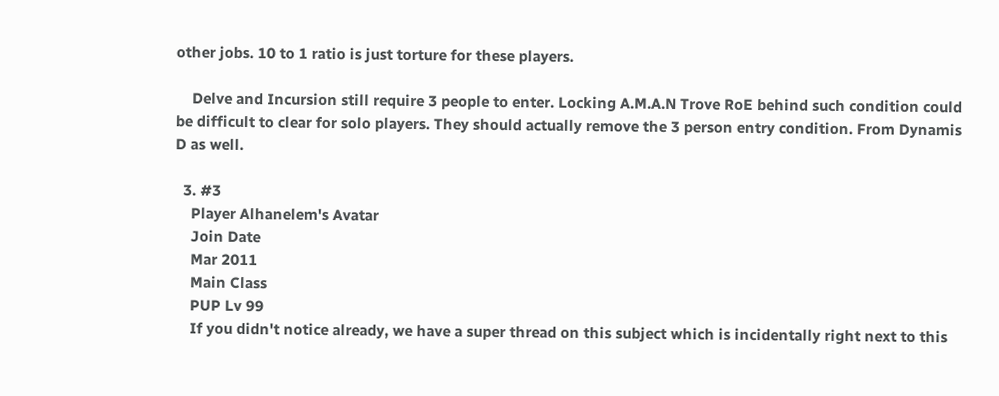other jobs. 10 to 1 ratio is just torture for these players.

    Delve and Incursion still require 3 people to enter. Locking A.M.A.N Trove RoE behind such condition could be difficult to clear for solo players. They should actually remove the 3 person entry condition. From Dynamis D as well.

  3. #3
    Player Alhanelem's Avatar
    Join Date
    Mar 2011
    Main Class
    PUP Lv 99
    If you didn't notice already, we have a super thread on this subject which is incidentally right next to this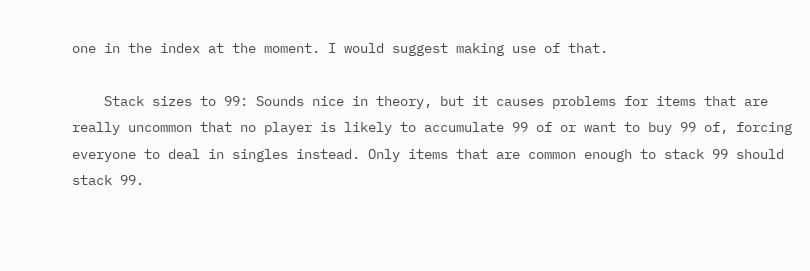one in the index at the moment. I would suggest making use of that.

    Stack sizes to 99: Sounds nice in theory, but it causes problems for items that are really uncommon that no player is likely to accumulate 99 of or want to buy 99 of, forcing everyone to deal in singles instead. Only items that are common enough to stack 99 should stack 99.